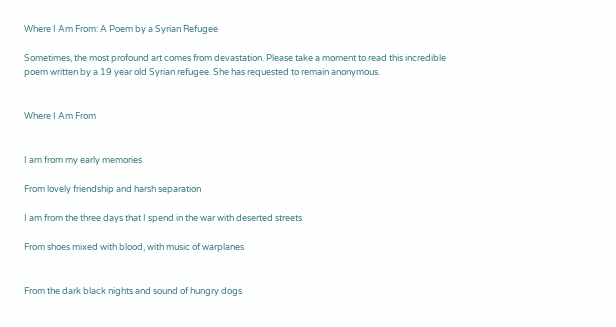Where I Am From: A Poem by a Syrian Refugee

Sometimes, the most profound art comes from devastation. Please take a moment to read this incredible poem written by a 19 year old Syrian refugee. She has requested to remain anonymous.


Where I Am From


I am from my early memories

From lovely friendship and harsh separation

I am from the three days that I spend in the war with deserted streets

From shoes mixed with blood, with music of warplanes


From the dark black nights and sound of hungry dogs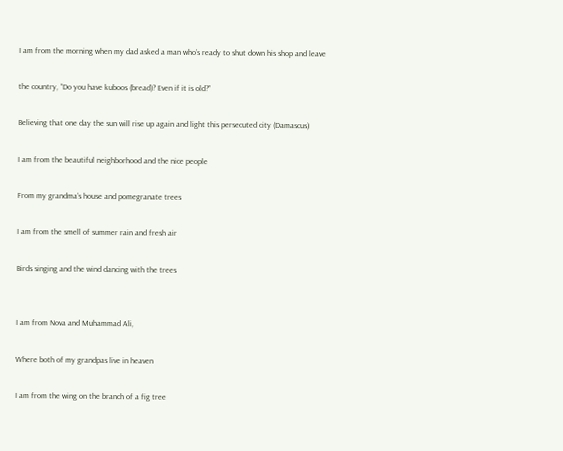I am from the morning when my dad asked a man who’s ready to shut down his shop and leave

the country, “Do you have kuboos (bread)? Even if it is old?”

Believing that one day the sun will rise up again and light this persecuted city (Damascus)

I am from the beautiful neighborhood and the nice people

From my grandma’s house and pomegranate trees

I am from the smell of summer rain and fresh air

Birds singing and the wind dancing with the trees


I am from Nova and Muhammad Ali,

Where both of my grandpas live in heaven

I am from the wing on the branch of a fig tree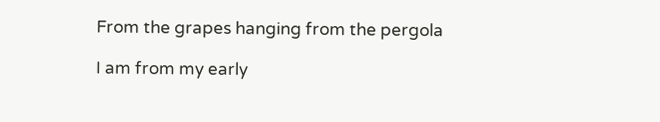From the grapes hanging from the pergola

I am from my early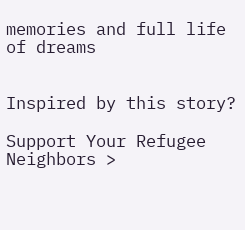memories and full life of dreams


Inspired by this story?

Support Your Refugee Neighbors >